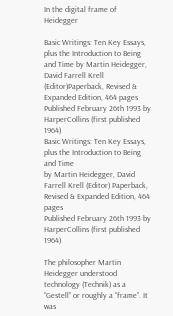In the digital frame of Heidegger

Basic Writings: Ten Key Essays, plus the Introduction to Being and Time by Martin Heidegger, David Farrell Krell (Editor)Paperback, Revised & Expanded Edition, 464 pages Published February 26th 1993 by HarperCollins (first published 1964)
Basic Writings: Ten Key Essays, plus the Introduction to Being and Time
by Martin Heidegger, David Farrell Krell (Editor) Paperback, Revised & Expanded Edition, 464 pages
Published February 26th 1993 by HarperCollins (first published 1964)

The philosopher Martin Heidegger understood technology (Technik) as a “Gestell” or roughly a “frame”. It was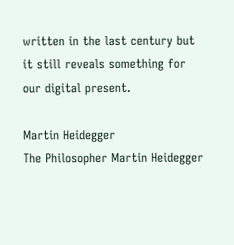written in the last century but it still reveals something for our digital present.

Martin Heidegger
The Philosopher Martin Heidegger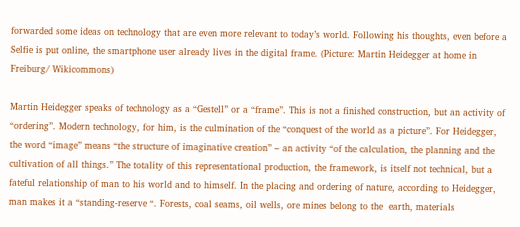forwarded some ideas on technology that are even more relevant to today’s world. Following his thoughts, even before a Selfie is put online, the smartphone user already lives in the digital frame. (Picture: Martin Heidegger at home in Freiburg/ Wikicommons)

Martin Heidegger speaks of technology as a “Gestell” or a “frame”. This is not a finished construction, but an activity of “ordering”. Modern technology, for him, is the culmination of the “conquest of the world as a picture”. For Heidegger, the word “image” means “the structure of imaginative creation” – an activity “of the calculation, the planning and the cultivation of all things.” The totality of this representational production, the framework, is itself not technical, but a fateful relationship of man to his world and to himself. In the placing and ordering of nature, according to Heidegger, man makes it a “standing-reserve “. Forests, coal seams, oil wells, ore mines belong to the  earth, materials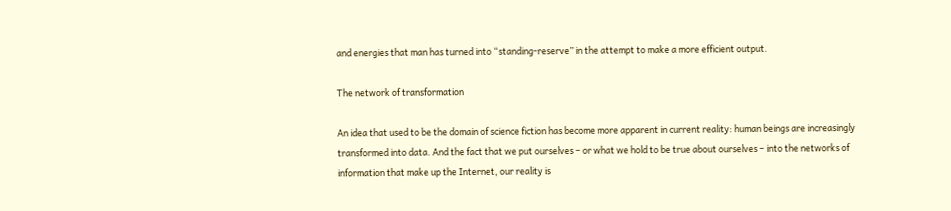and energies that man has turned into “standing-reserve” in the attempt to make a more efficient output.

The network of transformation

An idea that used to be the domain of science fiction has become more apparent in current reality: human beings are increasingly transformed into data. And the fact that we put ourselves – or what we hold to be true about ourselves – into the networks of information that make up the Internet, our reality is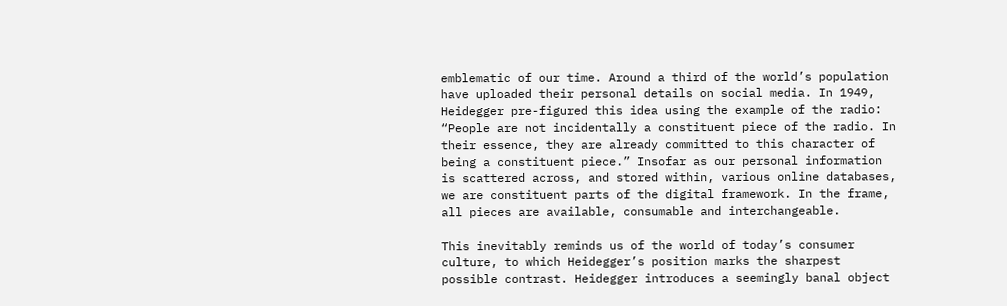emblematic of our time. Around a third of the world’s population have uploaded their personal details on social media. In 1949, Heidegger pre-figured this idea using the example of the radio: “People are not incidentally a constituent piece of the radio. In their essence, they are already committed to this character of being a constituent piece.” Insofar as our personal information is scattered across, and stored within, various online databases, we are constituent parts of the digital framework. In the frame, all pieces are available, consumable and interchangeable.

This inevitably reminds us of the world of today’s consumer culture, to which Heidegger’s position marks the sharpest possible contrast. Heidegger introduces a seemingly banal object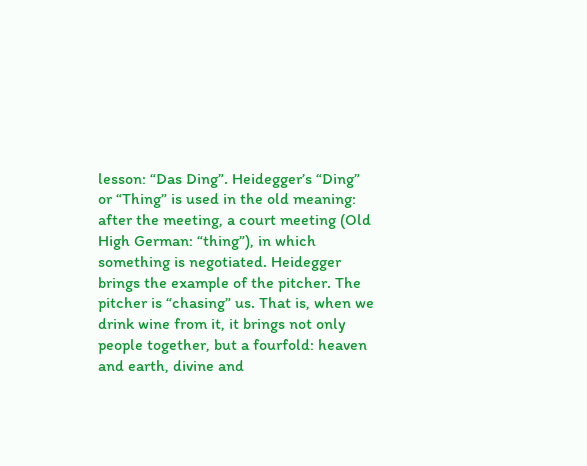lesson: “Das Ding”. Heidegger’s “Ding” or “Thing” is used in the old meaning: after the meeting, a court meeting (Old High German: “thing”), in which something is negotiated. Heidegger brings the example of the pitcher. The pitcher is “chasing” us. That is, when we drink wine from it, it brings not only people together, but a fourfold: heaven and earth, divine and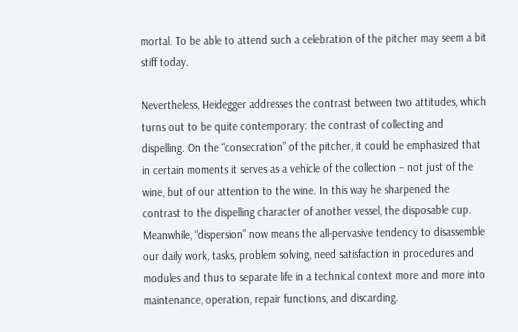mortal. To be able to attend such a celebration of the pitcher may seem a bit stiff today.

Nevertheless, Heidegger addresses the contrast between two attitudes, which turns out to be quite contemporary: the contrast of collecting and dispelling. On the “consecration” of the pitcher, it could be emphasized that in certain moments it serves as a vehicle of the collection – not just of the wine, but of our attention to the wine. In this way he sharpened the contrast to the dispelling character of another vessel, the disposable cup. Meanwhile, “dispersion” now means the all-pervasive tendency to disassemble our daily work, tasks, problem solving, need satisfaction in procedures and modules and thus to separate life in a technical context more and more into maintenance, operation, repair functions, and discarding.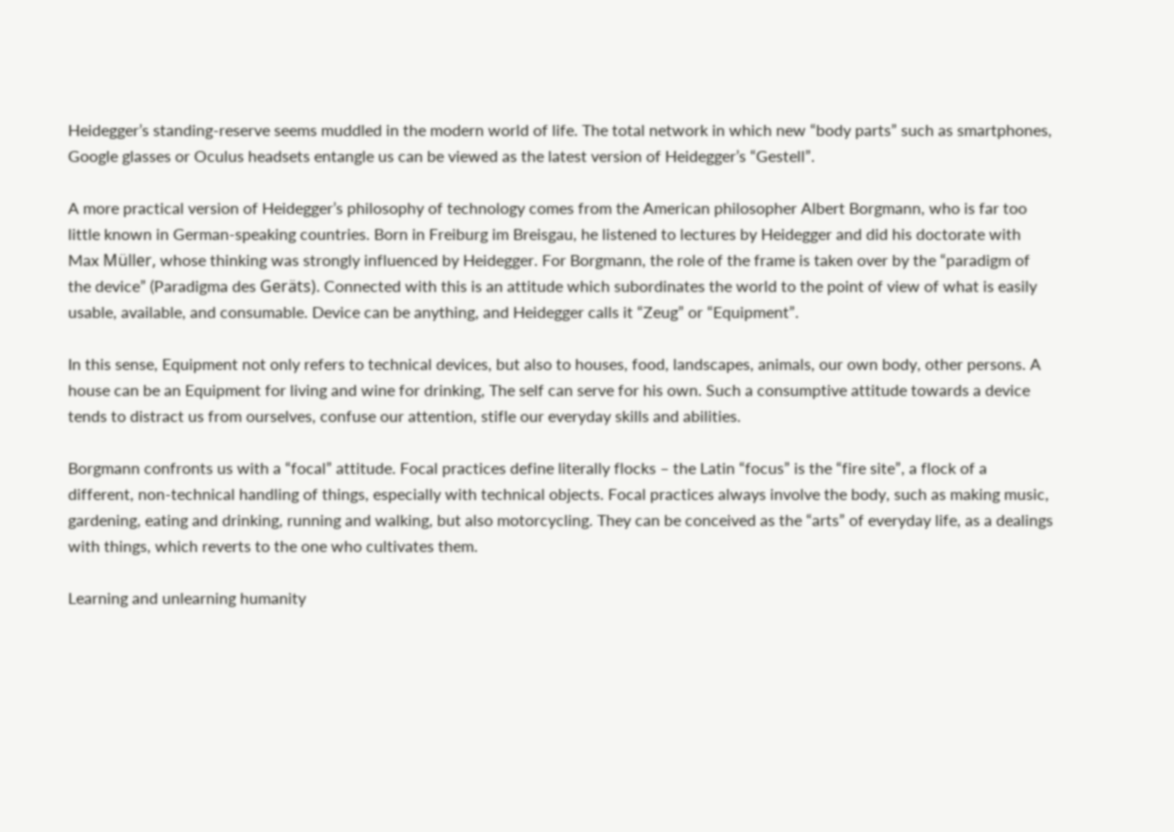Heidegger’s standing-reserve seems muddled in the modern world of life. The total network in which new “body parts” such as smartphones, Google glasses or Oculus headsets entangle us can be viewed as the latest version of Heidegger’s “Gestell”.

A more practical version of Heidegger’s philosophy of technology comes from the American philosopher Albert Borgmann, who is far too little known in German-speaking countries. Born in Freiburg im Breisgau, he listened to lectures by Heidegger and did his doctorate with Max Müller, whose thinking was strongly influenced by Heidegger. For Borgmann, the role of the frame is taken over by the “paradigm of the device” (Paradigma des Geräts). Connected with this is an attitude which subordinates the world to the point of view of what is easily usable, available, and consumable. Device can be anything, and Heidegger calls it “Zeug” or “Equipment”.

In this sense, Equipment not only refers to technical devices, but also to houses, food, landscapes, animals, our own body, other persons. A house can be an Equipment for living and wine for drinking, The self can serve for his own. Such a consumptive attitude towards a device tends to distract us from ourselves, confuse our attention, stifle our everyday skills and abilities.

Borgmann confronts us with a “focal” attitude. Focal practices define literally flocks – the Latin “focus” is the “fire site”, a flock of a different, non-technical handling of things, especially with technical objects. Focal practices always involve the body, such as making music, gardening, eating and drinking, running and walking, but also motorcycling. They can be conceived as the “arts” of everyday life, as a dealings with things, which reverts to the one who cultivates them.

Learning and unlearning humanity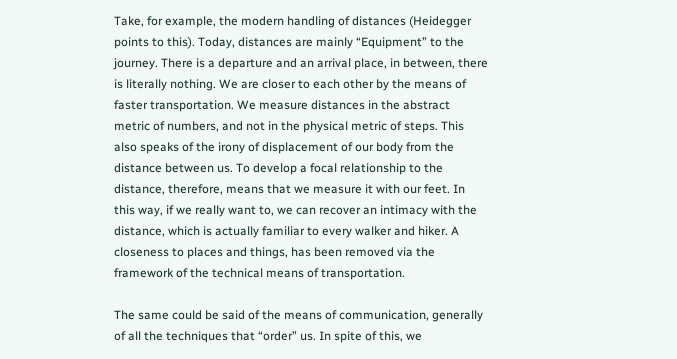Take, for example, the modern handling of distances (Heidegger points to this). Today, distances are mainly “Equipment” to the journey. There is a departure and an arrival place, in between, there is literally nothing. We are closer to each other by the means of faster transportation. We measure distances in the abstract metric of numbers, and not in the physical metric of steps. This also speaks of the irony of displacement of our body from the distance between us. To develop a focal relationship to the distance, therefore, means that we measure it with our feet. In this way, if we really want to, we can recover an intimacy with the distance, which is actually familiar to every walker and hiker. A closeness to places and things, has been removed via the framework of the technical means of transportation.

The same could be said of the means of communication, generally of all the techniques that “order” us. In spite of this, we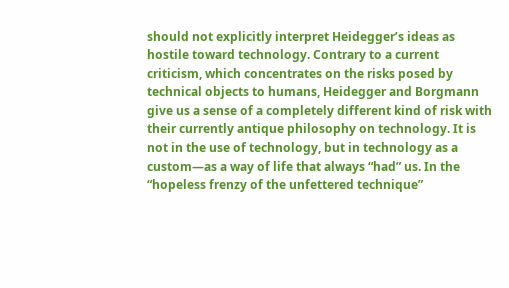should not explicitly interpret Heidegger’s ideas as  hostile toward technology. Contrary to a current criticism, which concentrates on the risks posed by technical objects to humans, Heidegger and Borgmann give us a sense of a completely different kind of risk with their currently antique philosophy on technology. It is not in the use of technology, but in technology as a custom—as a way of life that always “had” us. In the “hopeless frenzy of the unfettered technique”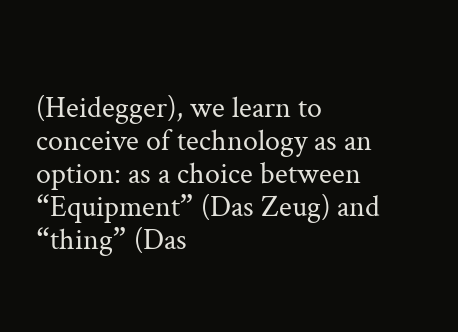(Heidegger), we learn to conceive of technology as an option: as a choice between “Equipment” (Das Zeug) and “thing” (Das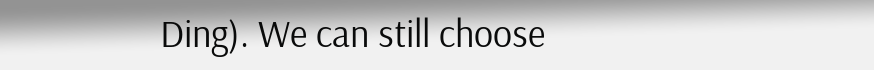Ding). We can still choose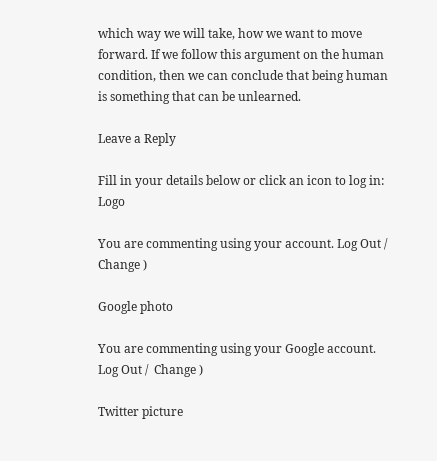which way we will take, how we want to move forward. If we follow this argument on the human condition, then we can conclude that being human is something that can be unlearned.

Leave a Reply

Fill in your details below or click an icon to log in: Logo

You are commenting using your account. Log Out /  Change )

Google photo

You are commenting using your Google account. Log Out /  Change )

Twitter picture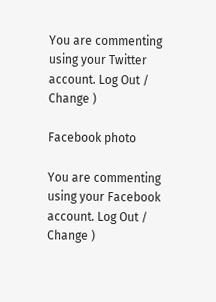You are commenting using your Twitter account. Log Out /  Change )

Facebook photo

You are commenting using your Facebook account. Log Out /  Change )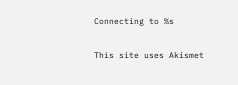Connecting to %s

This site uses Akismet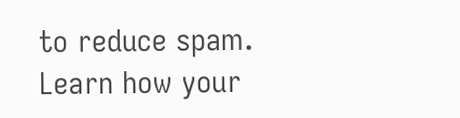to reduce spam. Learn how your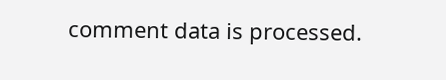comment data is processed.